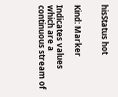hisStatus hot


Kind: Marker

Indicates values which are a continuous stream of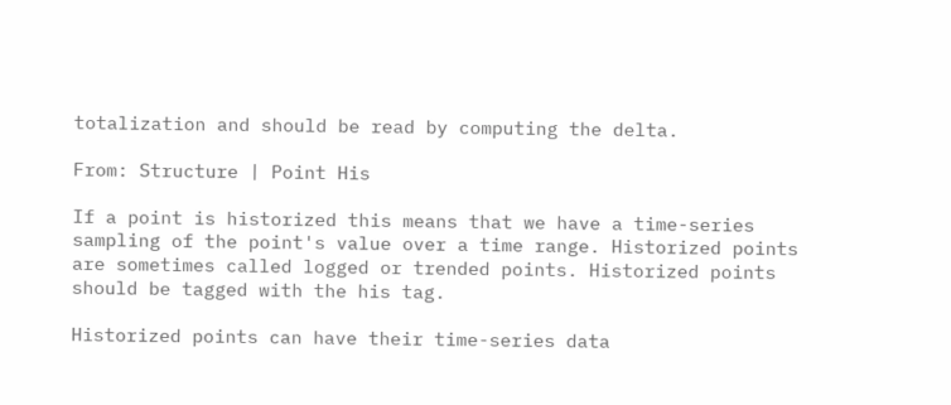totalization and should be read by computing the delta.

From: Structure | Point His

If a point is historized this means that we have a time-series sampling of the point's value over a time range. Historized points are sometimes called logged or trended points. Historized points should be tagged with the his tag.

Historized points can have their time-series data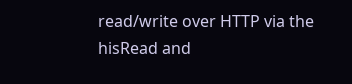read/write over HTTP via the hisRead and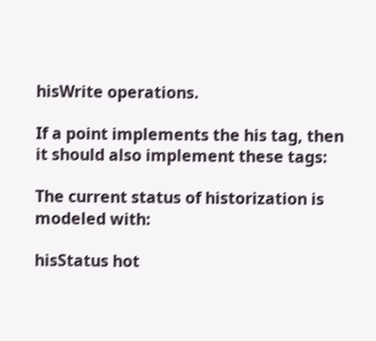hisWrite operations.

If a point implements the his tag, then it should also implement these tags:

The current status of historization is modeled with:

hisStatus hot